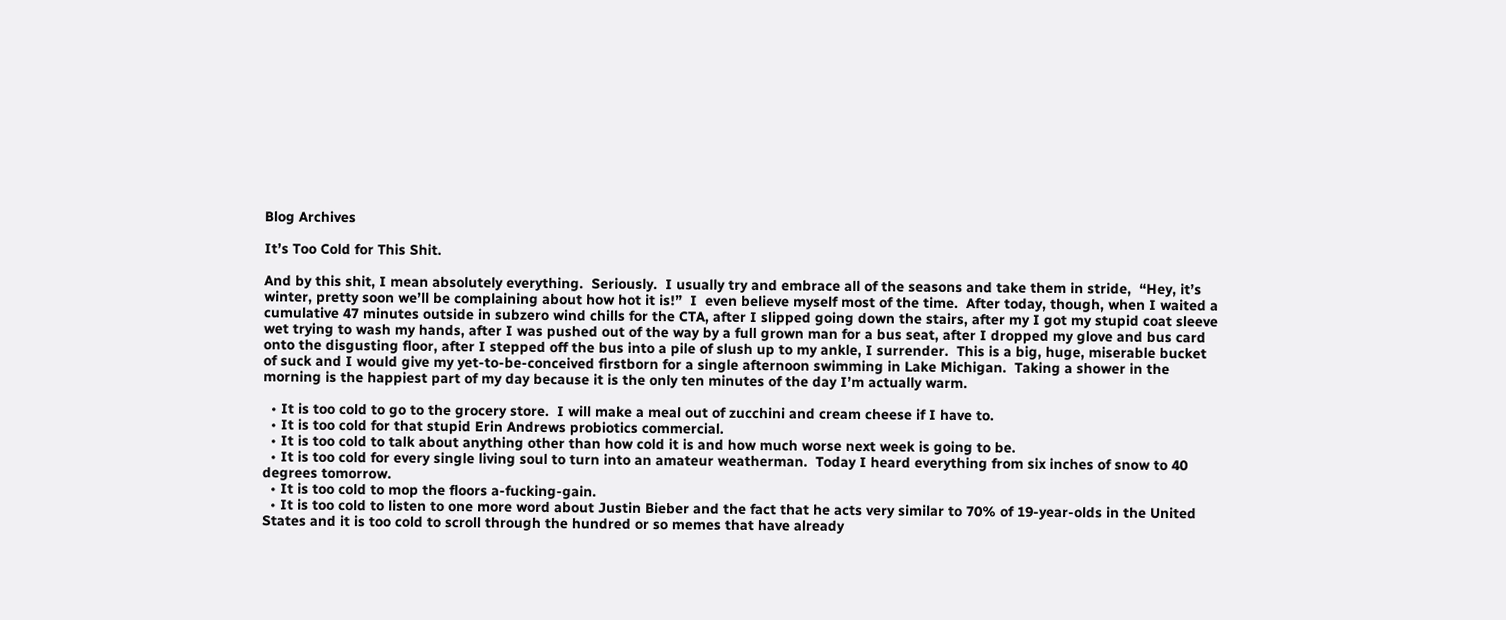Blog Archives

It’s Too Cold for This Shit.

And by this shit, I mean absolutely everything.  Seriously.  I usually try and embrace all of the seasons and take them in stride,  “Hey, it’s winter, pretty soon we’ll be complaining about how hot it is!”  I  even believe myself most of the time.  After today, though, when I waited a cumulative 47 minutes outside in subzero wind chills for the CTA, after I slipped going down the stairs, after my I got my stupid coat sleeve wet trying to wash my hands, after I was pushed out of the way by a full grown man for a bus seat, after I dropped my glove and bus card onto the disgusting floor, after I stepped off the bus into a pile of slush up to my ankle, I surrender.  This is a big, huge, miserable bucket of suck and I would give my yet-to-be-conceived firstborn for a single afternoon swimming in Lake Michigan.  Taking a shower in the morning is the happiest part of my day because it is the only ten minutes of the day I’m actually warm.

  • It is too cold to go to the grocery store.  I will make a meal out of zucchini and cream cheese if I have to.
  • It is too cold for that stupid Erin Andrews probiotics commercial.
  • It is too cold to talk about anything other than how cold it is and how much worse next week is going to be.
  • It is too cold for every single living soul to turn into an amateur weatherman.  Today I heard everything from six inches of snow to 40 degrees tomorrow.
  • It is too cold to mop the floors a-fucking-gain.
  • It is too cold to listen to one more word about Justin Bieber and the fact that he acts very similar to 70% of 19-year-olds in the United States and it is too cold to scroll through the hundred or so memes that have already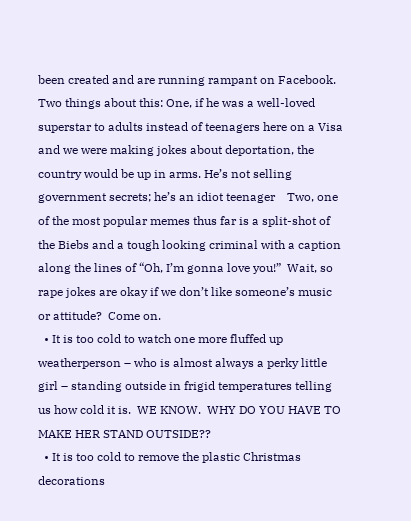been created and are running rampant on Facebook.   Two things about this: One, if he was a well-loved superstar to adults instead of teenagers here on a Visa and we were making jokes about deportation, the country would be up in arms. He’s not selling government secrets; he’s an idiot teenager    Two, one of the most popular memes thus far is a split-shot of the Biebs and a tough looking criminal with a caption along the lines of “Oh, I’m gonna love you!”  Wait, so rape jokes are okay if we don’t like someone’s music or attitude?  Come on.
  • It is too cold to watch one more fluffed up weatherperson – who is almost always a perky little girl – standing outside in frigid temperatures telling us how cold it is.  WE KNOW.  WHY DO YOU HAVE TO MAKE HER STAND OUTSIDE??
  • It is too cold to remove the plastic Christmas decorations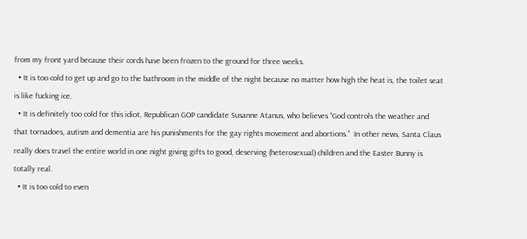from my front yard because their cords have been frozen to the ground for three weeks.
  • It is too cold to get up and go to the bathroom in the middle of the night because no matter how high the heat is, the toilet seat is like fucking ice.
  • It is definitely too cold for this idiot, Republican GOP candidate Susanne Atanus, who believes “God controls the weather and that tornadoes, autism and dementia are his punishments for the gay rights movement and abortions.”  In other news, Santa Claus really does travel the entire world in one night giving gifts to good, deserving (heterosexual) children and the Easter Bunny is totally real.
  • It is too cold to even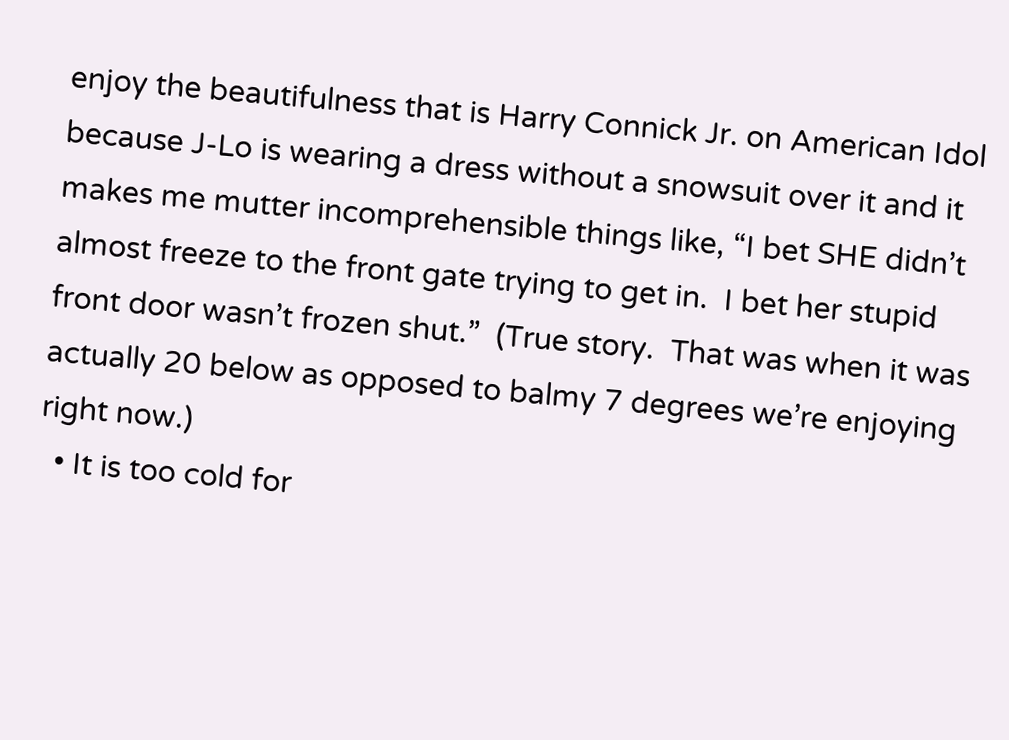enjoy the beautifulness that is Harry Connick Jr. on American Idol because J-Lo is wearing a dress without a snowsuit over it and it makes me mutter incomprehensible things like, “I bet SHE didn’t almost freeze to the front gate trying to get in.  I bet her stupid front door wasn’t frozen shut.”  (True story.  That was when it was actually 20 below as opposed to balmy 7 degrees we’re enjoying right now.)
  • It is too cold for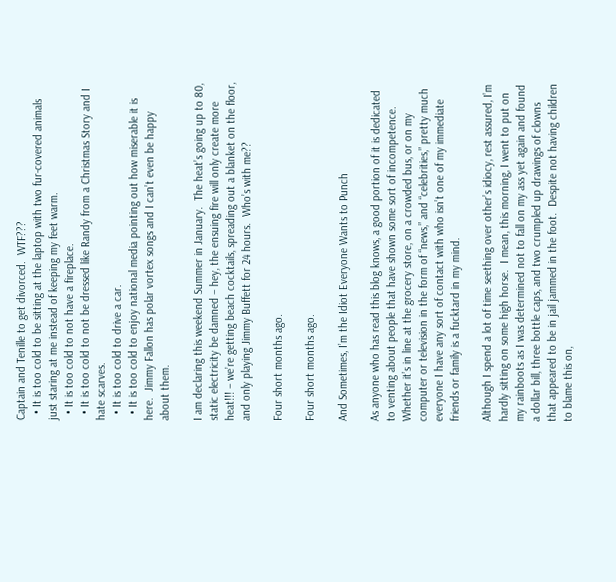Captain and Tenille to get divorced.  WTF???
  • It is too cold to be sitting at the laptop with two fur-covered animals just staring at me instead of keeping my feet warm.
  • It is too cold to not have a fireplace.
  • It is too cold to not be dressed like Randy from a Christmas Story and I hate scarves.
  • It is too cold to drive a car.
  • It is too cold to enjoy national media pointing out how miserable it is here.  Jimmy Fallon has polar vortex songs and I can’t even be happy about them.

I am declaring this weekend Summer in January.  The heat’s going up to 80, static electricity be damned – hey, the ensuing fire will only create more heat!!! – we’re getting beach cocktails, spreading out a blanket on the floor, and only playing Jimmy Buffett for 24 hours.  Who’s with me??

Four short months ago.

Four short months ago.

And Sometimes, I’m the Idiot Everyone Wants to Punch

As anyone who has read this blog knows, a good portion of it is dedicated to venting about people that have shown some sort of incompetence.  Whether it’s in line at the grocery store, on a crowded bus, or on my computer or television in the form of “news,” and “celebrities,” pretty much everyone I have any sort of contact with who isn’t one of my immediate friends or family is a fucktard in my mind.

Although I spend a lot of time seething over other’s idiocy, rest assured, I’m hardly sitting on some high horse.  I mean, this morning, I went to put on my rainboots as I was determined not to fall on my ass yet again and found a dollar bill, three bottle caps, and two crumpled up drawings of clowns that appeared to be in jail jammed in the foot.  Despite not having children to blame this on,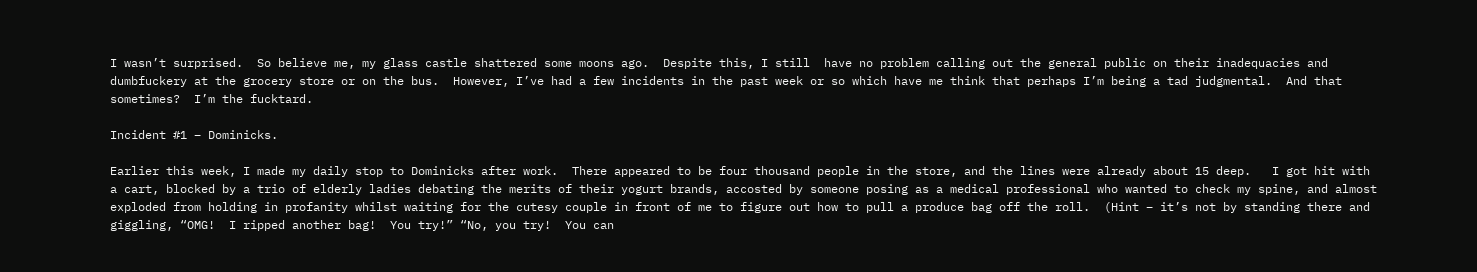I wasn’t surprised.  So believe me, my glass castle shattered some moons ago.  Despite this, I still  have no problem calling out the general public on their inadequacies and dumbfuckery at the grocery store or on the bus.  However, I’ve had a few incidents in the past week or so which have me think that perhaps I’m being a tad judgmental.  And that sometimes?  I’m the fucktard.

Incident #1 – Dominicks.

Earlier this week, I made my daily stop to Dominicks after work.  There appeared to be four thousand people in the store, and the lines were already about 15 deep.   I got hit with a cart, blocked by a trio of elderly ladies debating the merits of their yogurt brands, accosted by someone posing as a medical professional who wanted to check my spine, and almost exploded from holding in profanity whilst waiting for the cutesy couple in front of me to figure out how to pull a produce bag off the roll.  (Hint – it’s not by standing there and giggling, “OMG!  I ripped another bag!  You try!” “No, you try!  You can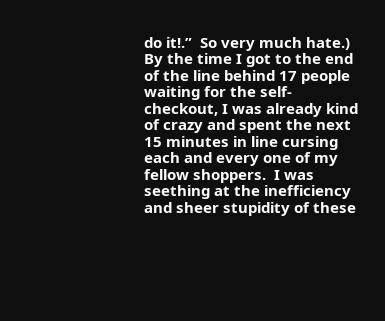do it!.”  So very much hate.)  By the time I got to the end of the line behind 17 people waiting for the self-checkout, I was already kind of crazy and spent the next 15 minutes in line cursing each and every one of my fellow shoppers.  I was seething at the inefficiency and sheer stupidity of these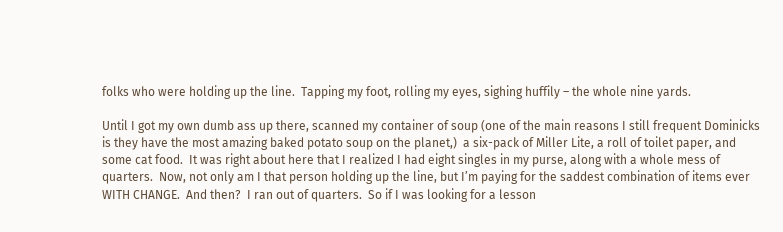folks who were holding up the line.  Tapping my foot, rolling my eyes, sighing huffily – the whole nine yards.

Until I got my own dumb ass up there, scanned my container of soup (one of the main reasons I still frequent Dominicks is they have the most amazing baked potato soup on the planet,)  a six-pack of Miller Lite, a roll of toilet paper, and some cat food.  It was right about here that I realized I had eight singles in my purse, along with a whole mess of quarters.  Now, not only am I that person holding up the line, but I’m paying for the saddest combination of items ever WITH CHANGE.  And then?  I ran out of quarters.  So if I was looking for a lesson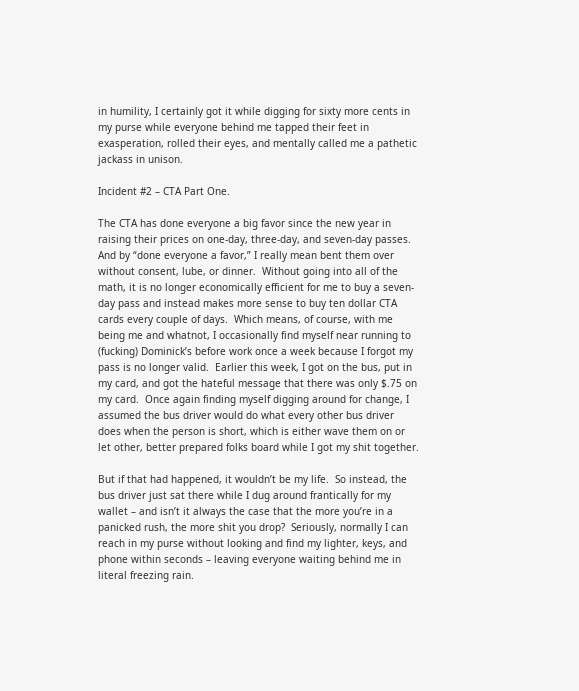in humility, I certainly got it while digging for sixty more cents in my purse while everyone behind me tapped their feet in exasperation, rolled their eyes, and mentally called me a pathetic jackass in unison.

Incident #2 – CTA Part One.

The CTA has done everyone a big favor since the new year in raising their prices on one-day, three-day, and seven-day passes.  And by “done everyone a favor,” I really mean bent them over without consent, lube, or dinner.  Without going into all of the math, it is no longer economically efficient for me to buy a seven-day pass and instead makes more sense to buy ten dollar CTA cards every couple of days.  Which means, of course, with me being me and whatnot, I occasionally find myself near running to (fucking) Dominick’s before work once a week because I forgot my pass is no longer valid.  Earlier this week, I got on the bus, put in my card, and got the hateful message that there was only $.75 on my card.  Once again finding myself digging around for change, I assumed the bus driver would do what every other bus driver does when the person is short, which is either wave them on or let other, better prepared folks board while I got my shit together.

But if that had happened, it wouldn’t be my life.  So instead, the bus driver just sat there while I dug around frantically for my wallet – and isn’t it always the case that the more you’re in a panicked rush, the more shit you drop?  Seriously, normally I can reach in my purse without looking and find my lighter, keys, and phone within seconds – leaving everyone waiting behind me in literal freezing rain.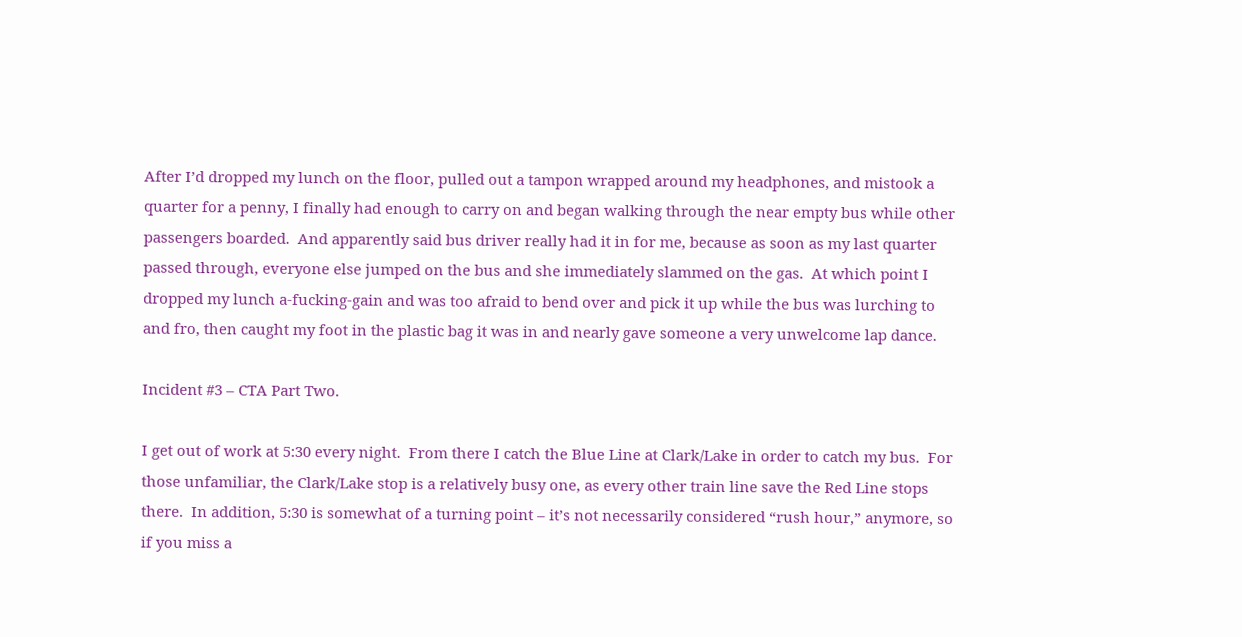After I’d dropped my lunch on the floor, pulled out a tampon wrapped around my headphones, and mistook a quarter for a penny, I finally had enough to carry on and began walking through the near empty bus while other passengers boarded.  And apparently said bus driver really had it in for me, because as soon as my last quarter passed through, everyone else jumped on the bus and she immediately slammed on the gas.  At which point I dropped my lunch a-fucking-gain and was too afraid to bend over and pick it up while the bus was lurching to and fro, then caught my foot in the plastic bag it was in and nearly gave someone a very unwelcome lap dance.

Incident #3 – CTA Part Two.

I get out of work at 5:30 every night.  From there I catch the Blue Line at Clark/Lake in order to catch my bus.  For those unfamiliar, the Clark/Lake stop is a relatively busy one, as every other train line save the Red Line stops there.  In addition, 5:30 is somewhat of a turning point – it’s not necessarily considered “rush hour,” anymore, so if you miss a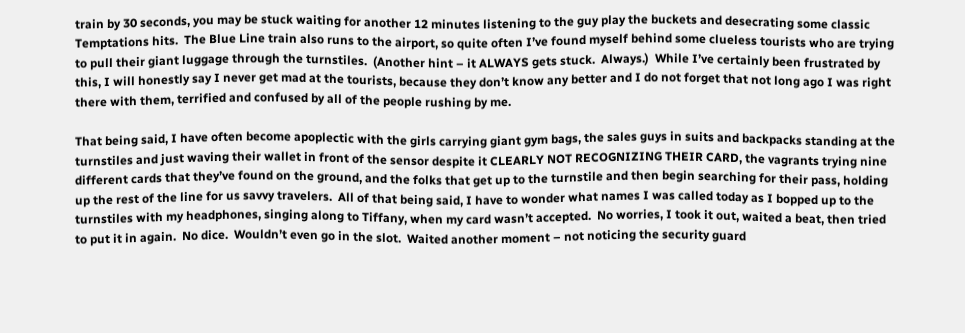train by 30 seconds, you may be stuck waiting for another 12 minutes listening to the guy play the buckets and desecrating some classic Temptations hits.  The Blue Line train also runs to the airport, so quite often I’ve found myself behind some clueless tourists who are trying to pull their giant luggage through the turnstiles.  (Another hint – it ALWAYS gets stuck.  Always.)  While I’ve certainly been frustrated by this, I will honestly say I never get mad at the tourists, because they don’t know any better and I do not forget that not long ago I was right there with them, terrified and confused by all of the people rushing by me.

That being said, I have often become apoplectic with the girls carrying giant gym bags, the sales guys in suits and backpacks standing at the turnstiles and just waving their wallet in front of the sensor despite it CLEARLY NOT RECOGNIZING THEIR CARD, the vagrants trying nine different cards that they’ve found on the ground, and the folks that get up to the turnstile and then begin searching for their pass, holding up the rest of the line for us savvy travelers.  All of that being said, I have to wonder what names I was called today as I bopped up to the turnstiles with my headphones, singing along to Tiffany, when my card wasn’t accepted.  No worries, I took it out, waited a beat, then tried to put it in again.  No dice.  Wouldn’t even go in the slot.  Waited another moment – not noticing the security guard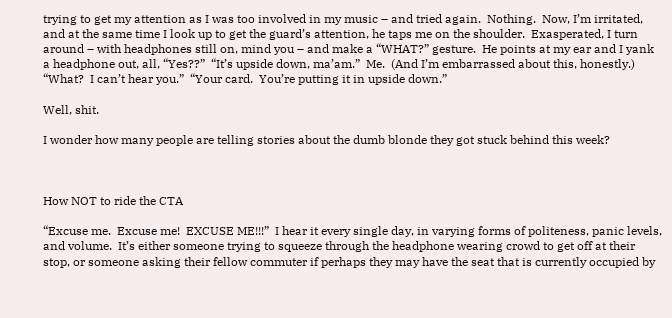trying to get my attention as I was too involved in my music – and tried again.  Nothing.  Now, I’m irritated, and at the same time I look up to get the guard’s attention, he taps me on the shoulder.  Exasperated, I turn around – with headphones still on, mind you – and make a “WHAT?” gesture.  He points at my ear and I yank a headphone out, all, “Yes??”  “It’s upside down, ma’am.”  Me.  (And I’m embarrassed about this, honestly.)  “What?  I can’t hear you.”  “Your card.  You’re putting it in upside down.”

Well, shit.

I wonder how many people are telling stories about the dumb blonde they got stuck behind this week?



How NOT to ride the CTA

“Excuse me.  Excuse me!  EXCUSE ME!!!”  I hear it every single day, in varying forms of politeness, panic levels, and volume.  It’s either someone trying to squeeze through the headphone wearing crowd to get off at their stop, or someone asking their fellow commuter if perhaps they may have the seat that is currently occupied by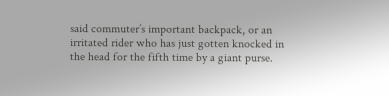said commuter’s important backpack, or an irritated rider who has just gotten knocked in the head for the fifth time by a giant purse.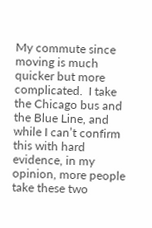My commute since moving is much quicker but more complicated.  I take the Chicago bus and the Blue Line, and while I can’t confirm this with hard evidence, in my opinion, more people take these two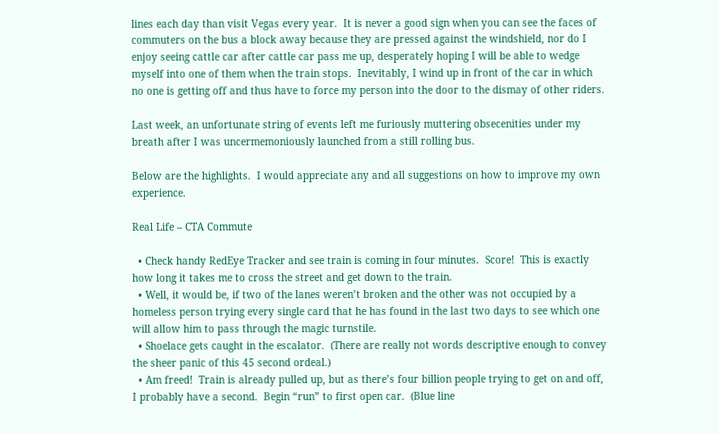lines each day than visit Vegas every year.  It is never a good sign when you can see the faces of commuters on the bus a block away because they are pressed against the windshield, nor do I enjoy seeing cattle car after cattle car pass me up, desperately hoping I will be able to wedge myself into one of them when the train stops.  Inevitably, I wind up in front of the car in which no one is getting off and thus have to force my person into the door to the dismay of other riders.

Last week, an unfortunate string of events left me furiously muttering obsecenities under my breath after I was uncermemoniously launched from a still rolling bus.

Below are the highlights.  I would appreciate any and all suggestions on how to improve my own experience.

Real Life – CTA Commute

  • Check handy RedEye Tracker and see train is coming in four minutes.  Score!  This is exactly how long it takes me to cross the street and get down to the train.
  • Well, it would be, if two of the lanes weren’t broken and the other was not occupied by a homeless person trying every single card that he has found in the last two days to see which one will allow him to pass through the magic turnstile.
  • Shoelace gets caught in the escalator.  (There are really not words descriptive enough to convey the sheer panic of this 45 second ordeal.)
  • Am freed!  Train is already pulled up, but as there’s four billion people trying to get on and off, I probably have a second.  Begin “run” to first open car.  (Blue line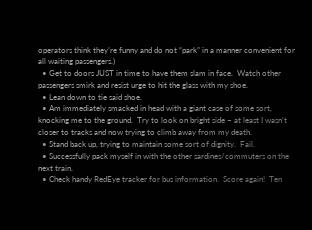operators think they’re funny and do not “park” in a manner convenient for all waiting passengers.)
  • Get to doors JUST in time to have them slam in face.  Watch other passengers smirk and resist urge to hit the glass with my shoe.
  • Lean down to tie said shoe.
  • Am immediately smacked in head with a giant case of some sort, knocking me to the ground.  Try to look on bright side – at least I wasn’t closer to tracks and now trying to climb away from my death.
  • Stand back up, trying to maintain some sort of dignity.  Fail.
  • Successfully pack myself in with the other sardines/commuters on the next train.
  • Check handy RedEye tracker for bus information.  Score again!  Ten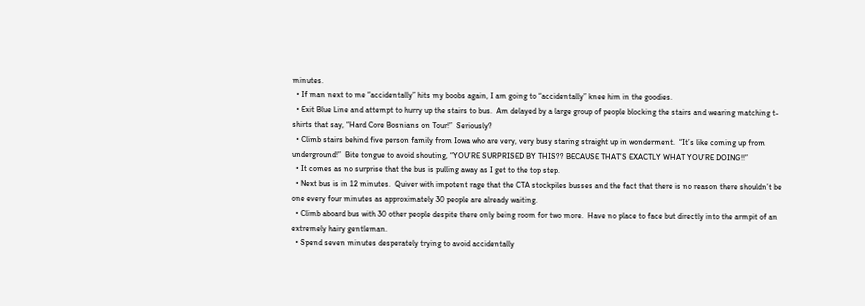minutes.
  • If man next to me “accidentally” hits my boobs again, I am going to “accidentally” knee him in the goodies.
  • Exit Blue Line and attempt to hurry up the stairs to bus.  Am delayed by a large group of people blocking the stairs and wearing matching t-shirts that say, “Hard Core Bosnians on Tour!”  Seriously?
  • Climb stairs behind five person family from Iowa who are very, very busy staring straight up in wonderment.  “It’s like coming up from underground!”  Bite tongue to avoid shouting, “YOU’RE SURPRISED BY THIS?? BECAUSE THAT’S EXACTLY WHAT YOU’RE DOING!!”
  • It comes as no surprise that the bus is pulling away as I get to the top step.
  • Next bus is in 12 minutes.  Quiver with impotent rage that the CTA stockpiles busses and the fact that there is no reason there shouldn’t be one every four minutes as approximately 30 people are already waiting.
  • Climb aboard bus with 30 other people despite there only being room for two more.  Have no place to face but directly into the armpit of an extremely hairy gentleman.
  • Spend seven minutes desperately trying to avoid accidentally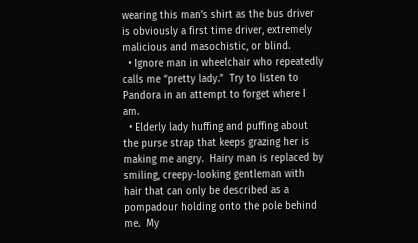wearing this man’s shirt as the bus driver is obviously a first time driver, extremely malicious and masochistic, or blind.
  • Ignore man in wheelchair who repeatedly calls me “pretty lady.”  Try to listen to Pandora in an attempt to forget where I am.
  • Elderly lady huffing and puffing about the purse strap that keeps grazing her is making me angry.  Hairy man is replaced by smiling, creepy-looking gentleman with hair that can only be described as a pompadour holding onto the pole behind me.  My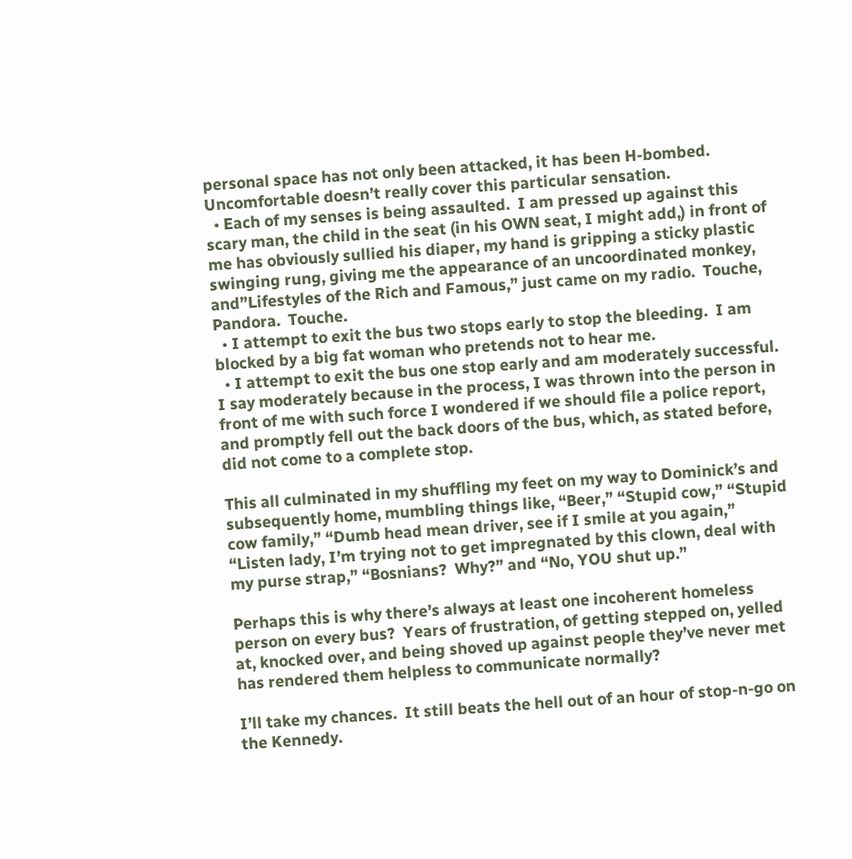personal space has not only been attacked, it has been H-bombed.  Uncomfortable doesn’t really cover this particular sensation.
  • Each of my senses is being assaulted.  I am pressed up against this scary man, the child in the seat (in his OWN seat, I might add,) in front of me has obviously sullied his diaper, my hand is gripping a sticky plastic swinging rung, giving me the appearance of an uncoordinated monkey, and”Lifestyles of the Rich and Famous,” just came on my radio.  Touche, Pandora.  Touche.
  • I attempt to exit the bus two stops early to stop the bleeding.  I am blocked by a big fat woman who pretends not to hear me.
  • I attempt to exit the bus one stop early and am moderately successful.  I say moderately because in the process, I was thrown into the person in front of me with such force I wondered if we should file a police report, and promptly fell out the back doors of the bus, which, as stated before, did not come to a complete stop.

This all culminated in my shuffling my feet on my way to Dominick’s and subsequently home, mumbling things like, “Beer,” “Stupid cow,” “Stupid cow family,” “Dumb head mean driver, see if I smile at you again,” “Listen lady, I’m trying not to get impregnated by this clown, deal with my purse strap,” “Bosnians?  Why?” and “No, YOU shut up.”

Perhaps this is why there’s always at least one incoherent homeless person on every bus?  Years of frustration, of getting stepped on, yelled at, knocked over, and being shoved up against people they’ve never met has rendered them helpless to communicate normally?

I’ll take my chances.  It still beats the hell out of an hour of stop-n-go on the Kennedy.